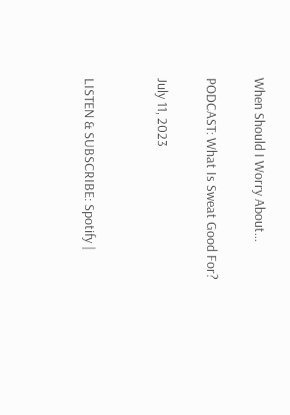When Should I Worry About...

PODCAST: What Is Sweat Good For?

July 11, 2023


LISTEN & SUBSCRIBE: Spotify |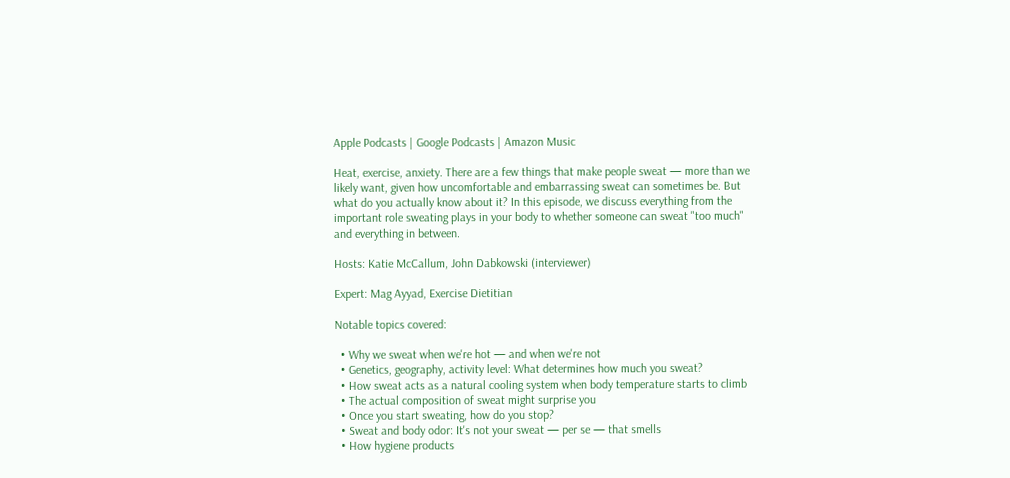Apple Podcasts | Google Podcasts | Amazon Music

Heat, exercise, anxiety. There are a few things that make people sweat — more than we likely want, given how uncomfortable and embarrassing sweat can sometimes be. But what do you actually know about it? In this episode, we discuss everything from the important role sweating plays in your body to whether someone can sweat "too much" and everything in between.

Hosts: Katie McCallum, John Dabkowski (interviewer)

Expert: Mag Ayyad, Exercise Dietitian

Notable topics covered:

  • Why we sweat when we're hot — and when we're not
  • Genetics, geography, activity level: What determines how much you sweat?
  • How sweat acts as a natural cooling system when body temperature starts to climb
  • The actual composition of sweat might surprise you
  • Once you start sweating, how do you stop?
  • Sweat and body odor: It's not your sweat — per se — that smells
  • How hygiene products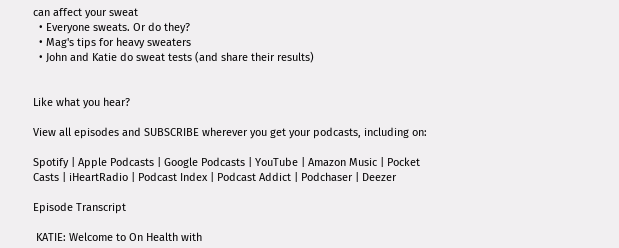can affect your sweat
  • Everyone sweats. Or do they?
  • Mag's tips for heavy sweaters
  • John and Katie do sweat tests (and share their results)


Like what you hear?

View all episodes and SUBSCRIBE wherever you get your podcasts, including on:

Spotify | Apple Podcasts | Google Podcasts | YouTube | Amazon Music | Pocket Casts | iHeartRadio | Podcast Index | Podcast Addict | Podchaser | Deezer

Episode Transcript

 KATIE: Welcome to On Health with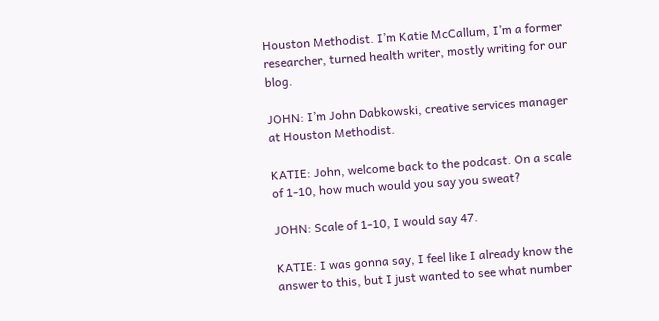Houston Methodist. I’m Katie McCallum, I’m a former researcher, turned health writer, mostly writing for our blog.

JOHN: I’m John Dabkowski, creative services manager at Houston Methodist.

KATIE: John, welcome back to the podcast. On a scale of 1-10, how much would you say you sweat?

JOHN: Scale of 1-10, I would say 47.

KATIE: I was gonna say, I feel like I already know the answer to this, but I just wanted to see what number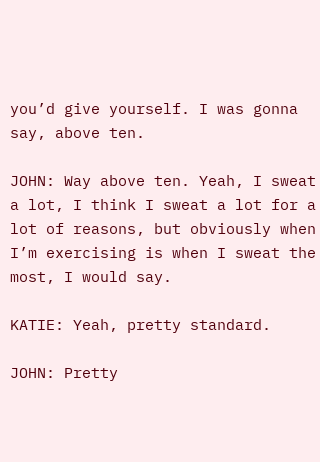you’d give yourself. I was gonna say, above ten.

JOHN: Way above ten. Yeah, I sweat a lot, I think I sweat a lot for a lot of reasons, but obviously when I’m exercising is when I sweat the most, I would say.

KATIE: Yeah, pretty standard.

JOHN: Pretty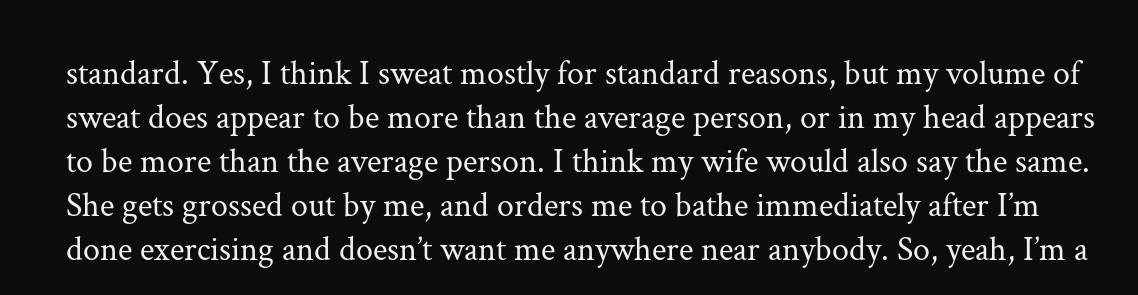standard. Yes, I think I sweat mostly for standard reasons, but my volume of sweat does appear to be more than the average person, or in my head appears to be more than the average person. I think my wife would also say the same. She gets grossed out by me, and orders me to bathe immediately after I’m done exercising and doesn’t want me anywhere near anybody. So, yeah, I’m a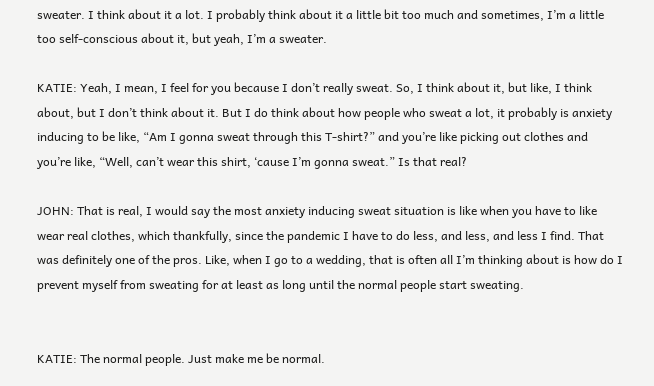sweater. I think about it a lot. I probably think about it a little bit too much and sometimes, I’m a little too self-conscious about it, but yeah, I’m a sweater.

KATIE: Yeah, I mean, I feel for you because I don’t really sweat. So, I think about it, but like, I think about, but I don’t think about it. But I do think about how people who sweat a lot, it probably is anxiety inducing to be like, “Am I gonna sweat through this T-shirt?” and you’re like picking out clothes and you’re like, “Well, can’t wear this shirt, ‘cause I’m gonna sweat.” Is that real?

JOHN: That is real, I would say the most anxiety inducing sweat situation is like when you have to like wear real clothes, which thankfully, since the pandemic I have to do less, and less, and less I find. That was definitely one of the pros. Like, when I go to a wedding, that is often all I’m thinking about is how do I prevent myself from sweating for at least as long until the normal people start sweating.


KATIE: The normal people. Just make me be normal.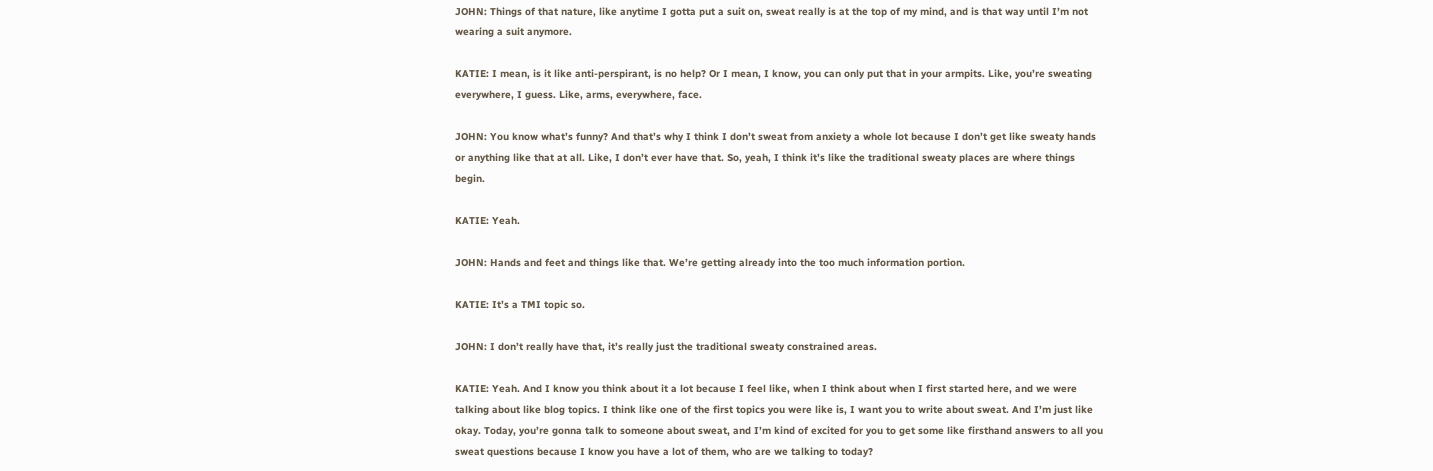JOHN: Things of that nature, like anytime I gotta put a suit on, sweat really is at the top of my mind, and is that way until I’m not wearing a suit anymore.

KATIE: I mean, is it like anti-perspirant, is no help? Or I mean, I know, you can only put that in your armpits. Like, you’re sweating everywhere, I guess. Like, arms, everywhere, face.

JOHN: You know what’s funny? And that’s why I think I don’t sweat from anxiety a whole lot because I don’t get like sweaty hands or anything like that at all. Like, I don’t ever have that. So, yeah, I think it’s like the traditional sweaty places are where things begin.

KATIE: Yeah.

JOHN: Hands and feet and things like that. We’re getting already into the too much information portion.

KATIE: It’s a TMI topic so.

JOHN: I don’t really have that, it’s really just the traditional sweaty constrained areas.

KATIE: Yeah. And I know you think about it a lot because I feel like, when I think about when I first started here, and we were talking about like blog topics. I think like one of the first topics you were like is, I want you to write about sweat. And I’m just like okay. Today, you’re gonna talk to someone about sweat, and I’m kind of excited for you to get some like firsthand answers to all you sweat questions because I know you have a lot of them, who are we talking to today?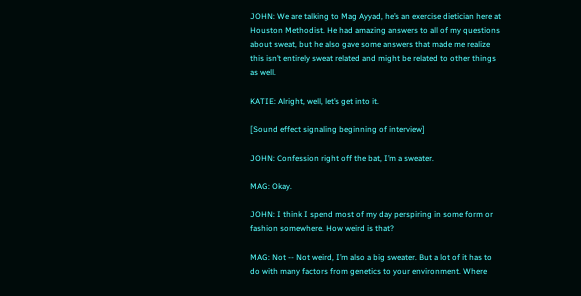JOHN: We are talking to Mag Ayyad, he’s an exercise dietician here at Houston Methodist. He had amazing answers to all of my questions about sweat, but he also gave some answers that made me realize this isn’t entirely sweat related and might be related to other things as well.

KATIE: Alright, well, let’s get into it.

[Sound effect signaling beginning of interview]

JOHN: Confession right off the bat, I’m a sweater.

MAG: Okay.

JOHN: I think I spend most of my day perspiring in some form or fashion somewhere. How weird is that?

MAG: Not -- Not weird, I’m also a big sweater. But a lot of it has to do with many factors from genetics to your environment. Where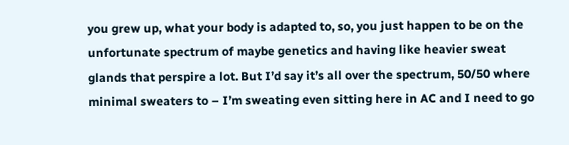you grew up, what your body is adapted to, so, you just happen to be on the unfortunate spectrum of maybe genetics and having like heavier sweat glands that perspire a lot. But I’d say it’s all over the spectrum, 50/50 where minimal sweaters to – I’m sweating even sitting here in AC and I need to go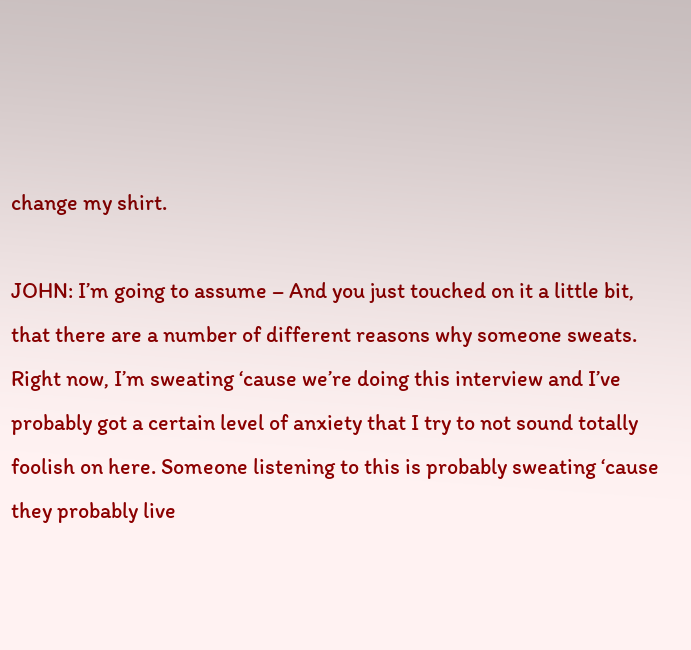change my shirt.

JOHN: I’m going to assume – And you just touched on it a little bit, that there are a number of different reasons why someone sweats. Right now, I’m sweating ‘cause we’re doing this interview and I’ve probably got a certain level of anxiety that I try to not sound totally foolish on here. Someone listening to this is probably sweating ‘cause they probably live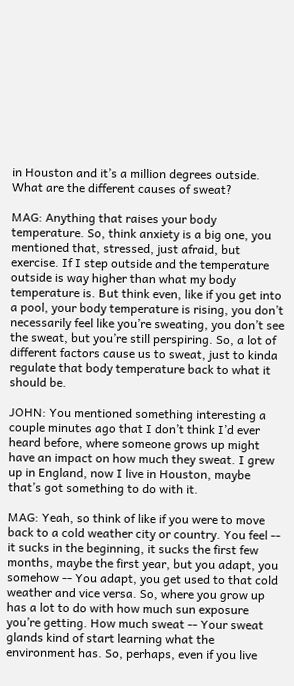in Houston and it’s a million degrees outside. What are the different causes of sweat?

MAG: Anything that raises your body temperature. So, think anxiety is a big one, you mentioned that, stressed, just afraid, but exercise. If I step outside and the temperature outside is way higher than what my body temperature is. But think even, like if you get into a pool, your body temperature is rising, you don’t necessarily feel like you’re sweating, you don’t see the sweat, but you’re still perspiring. So, a lot of different factors cause us to sweat, just to kinda regulate that body temperature back to what it should be.

JOHN: You mentioned something interesting a couple minutes ago that I don’t think I’d ever heard before, where someone grows up might have an impact on how much they sweat. I grew up in England, now I live in Houston, maybe that’s got something to do with it.

MAG: Yeah, so think of like if you were to move back to a cold weather city or country. You feel -- it sucks in the beginning, it sucks the first few months, maybe the first year, but you adapt, you somehow -- You adapt, you get used to that cold weather and vice versa. So, where you grow up has a lot to do with how much sun exposure you’re getting. How much sweat -- Your sweat glands kind of start learning what the environment has. So, perhaps, even if you live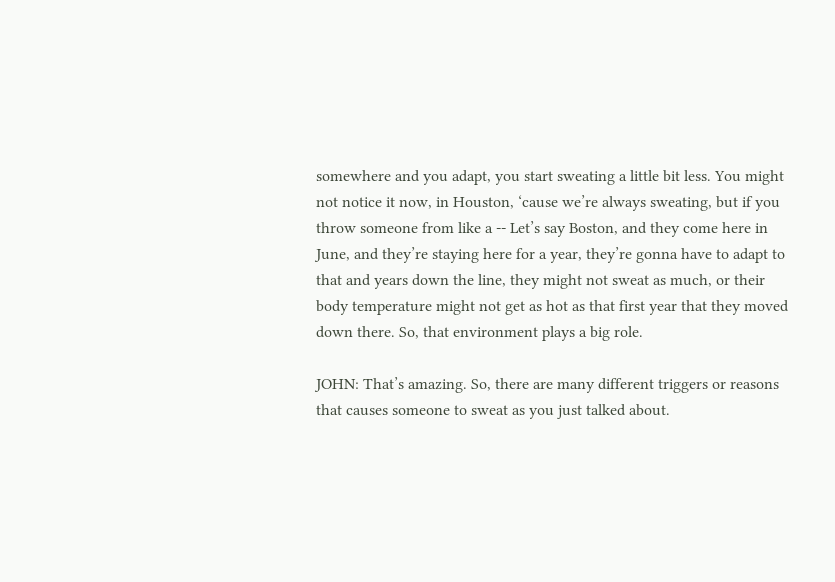somewhere and you adapt, you start sweating a little bit less. You might not notice it now, in Houston, ‘cause we’re always sweating, but if you throw someone from like a -- Let’s say Boston, and they come here in June, and they’re staying here for a year, they’re gonna have to adapt to that and years down the line, they might not sweat as much, or their body temperature might not get as hot as that first year that they moved down there. So, that environment plays a big role.

JOHN: That’s amazing. So, there are many different triggers or reasons that causes someone to sweat as you just talked about.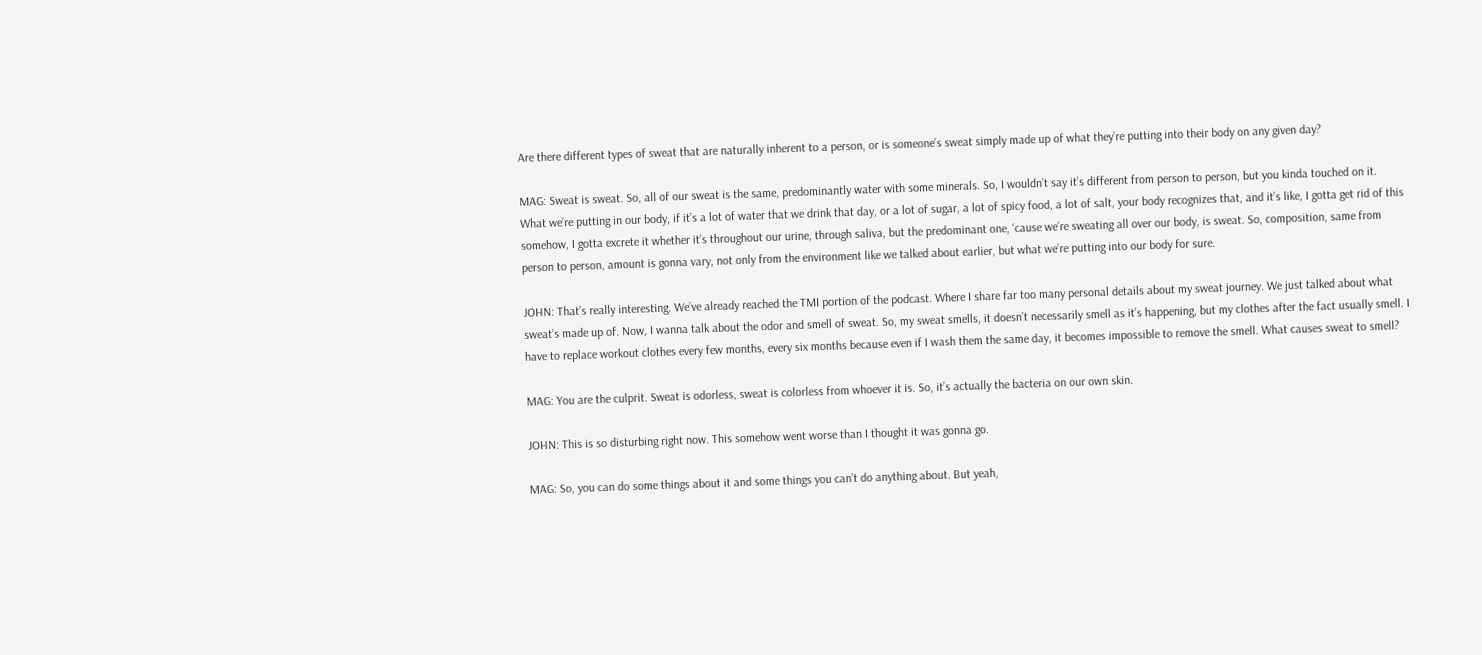Are there different types of sweat that are naturally inherent to a person, or is someone’s sweat simply made up of what they’re putting into their body on any given day?

MAG: Sweat is sweat. So, all of our sweat is the same, predominantly water with some minerals. So, I wouldn’t say it’s different from person to person, but you kinda touched on it. What we’re putting in our body, if it’s a lot of water that we drink that day, or a lot of sugar, a lot of spicy food, a lot of salt, your body recognizes that, and it’s like, I gotta get rid of this somehow, I gotta excrete it whether it’s throughout our urine, through saliva, but the predominant one, ‘cause we’re sweating all over our body, is sweat. So, composition, same from person to person, amount is gonna vary, not only from the environment like we talked about earlier, but what we’re putting into our body for sure.

JOHN: That’s really interesting. We’ve already reached the TMI portion of the podcast. Where I share far too many personal details about my sweat journey. We just talked about what sweat’s made up of. Now, I wanna talk about the odor and smell of sweat. So, my sweat smells, it doesn’t necessarily smell as it’s happening, but my clothes after the fact usually smell. I have to replace workout clothes every few months, every six months because even if I wash them the same day, it becomes impossible to remove the smell. What causes sweat to smell?

MAG: You are the culprit. Sweat is odorless, sweat is colorless from whoever it is. So, it’s actually the bacteria on our own skin.

JOHN: This is so disturbing right now. This somehow went worse than I thought it was gonna go.

MAG: So, you can do some things about it and some things you can’t do anything about. But yeah,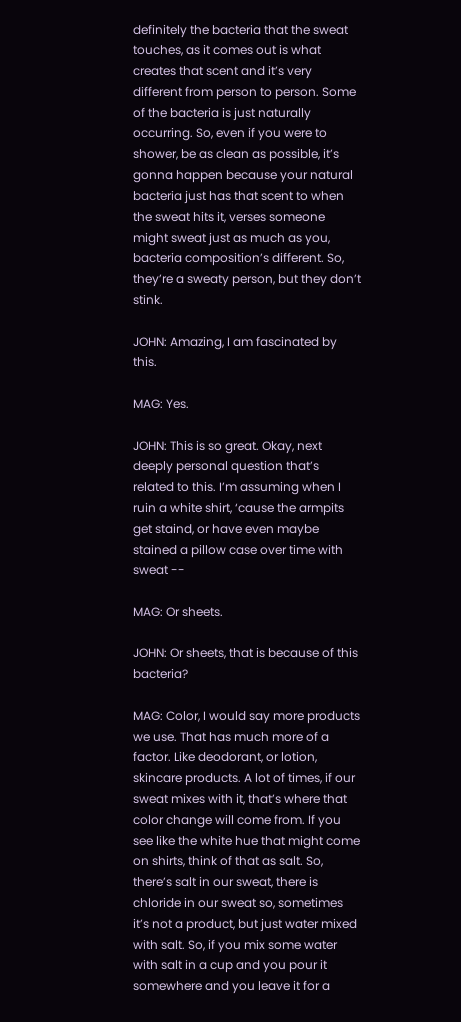definitely the bacteria that the sweat touches, as it comes out is what creates that scent and it’s very different from person to person. Some of the bacteria is just naturally occurring. So, even if you were to shower, be as clean as possible, it’s gonna happen because your natural bacteria just has that scent to when the sweat hits it, verses someone might sweat just as much as you, bacteria composition’s different. So, they’re a sweaty person, but they don’t stink.

JOHN: Amazing, I am fascinated by this.

MAG: Yes.

JOHN: This is so great. Okay, next deeply personal question that’s related to this. I’m assuming when I ruin a white shirt, ‘cause the armpits get staind, or have even maybe stained a pillow case over time with sweat --

MAG: Or sheets.

JOHN: Or sheets, that is because of this bacteria?

MAG: Color, I would say more products we use. That has much more of a factor. Like deodorant, or lotion, skincare products. A lot of times, if our sweat mixes with it, that’s where that color change will come from. If you see like the white hue that might come on shirts, think of that as salt. So, there’s salt in our sweat, there is chloride in our sweat so, sometimes it’s not a product, but just water mixed with salt. So, if you mix some water with salt in a cup and you pour it somewhere and you leave it for a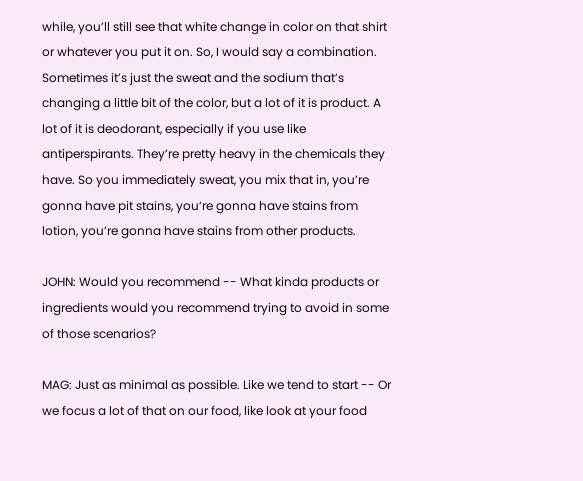while, you’ll still see that white change in color on that shirt or whatever you put it on. So, I would say a combination. Sometimes it’s just the sweat and the sodium that’s changing a little bit of the color, but a lot of it is product. A lot of it is deodorant, especially if you use like antiperspirants. They’re pretty heavy in the chemicals they have. So you immediately sweat, you mix that in, you’re gonna have pit stains, you’re gonna have stains from lotion, you’re gonna have stains from other products.

JOHN: Would you recommend -- What kinda products or ingredients would you recommend trying to avoid in some of those scenarios?

MAG: Just as minimal as possible. Like we tend to start -- Or we focus a lot of that on our food, like look at your food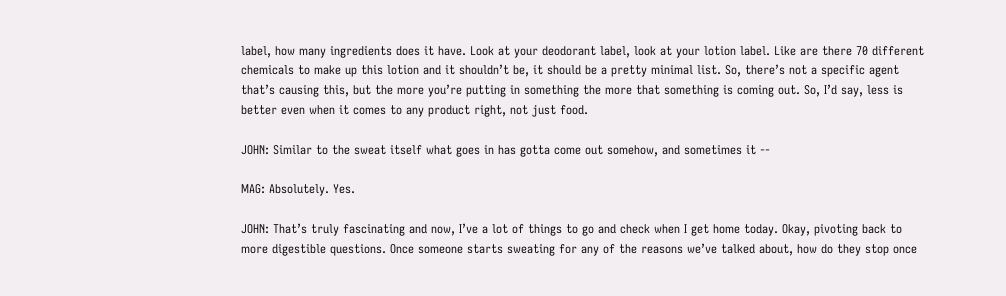label, how many ingredients does it have. Look at your deodorant label, look at your lotion label. Like are there 70 different chemicals to make up this lotion and it shouldn’t be, it should be a pretty minimal list. So, there’s not a specific agent that’s causing this, but the more you’re putting in something the more that something is coming out. So, I’d say, less is better even when it comes to any product right, not just food.

JOHN: Similar to the sweat itself what goes in has gotta come out somehow, and sometimes it --

MAG: Absolutely. Yes.

JOHN: That’s truly fascinating and now, I’ve a lot of things to go and check when I get home today. Okay, pivoting back to more digestible questions. Once someone starts sweating for any of the reasons we’ve talked about, how do they stop once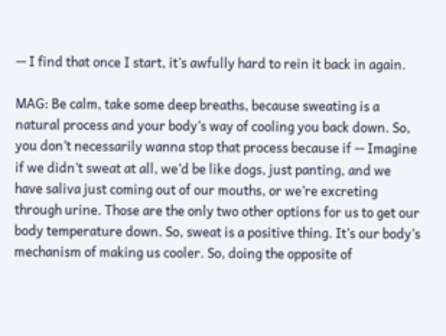-- I find that once I start, it’s awfully hard to rein it back in again.

MAG: Be calm, take some deep breaths, because sweating is a natural process and your body’s way of cooling you back down. So, you don’t necessarily wanna stop that process because if -- Imagine if we didn’t sweat at all, we’d be like dogs, just panting, and we have saliva just coming out of our mouths, or we’re excreting through urine. Those are the only two other options for us to get our body temperature down. So, sweat is a positive thing. It’s our body’s mechanism of making us cooler. So, doing the opposite of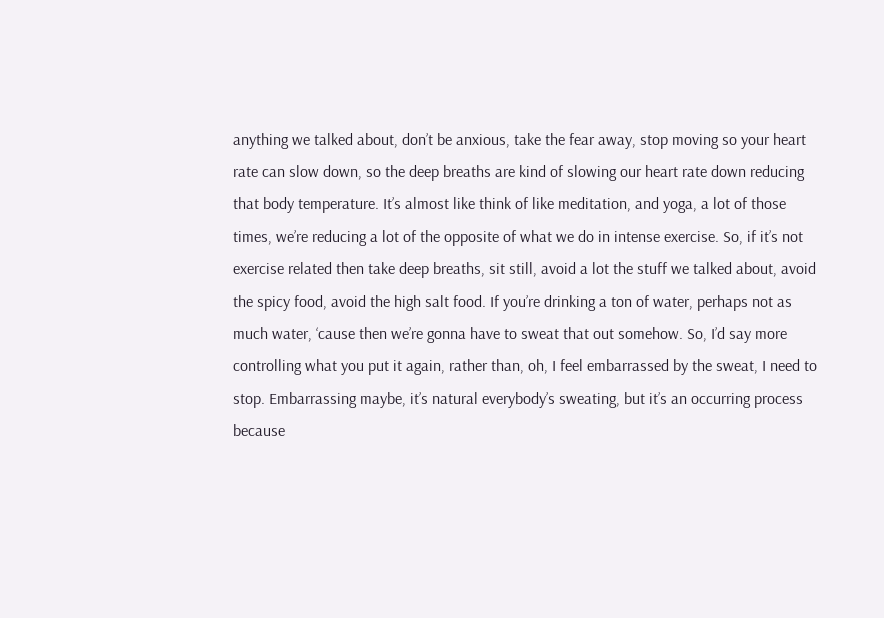anything we talked about, don’t be anxious, take the fear away, stop moving so your heart rate can slow down, so the deep breaths are kind of slowing our heart rate down reducing that body temperature. It’s almost like think of like meditation, and yoga, a lot of those times, we’re reducing a lot of the opposite of what we do in intense exercise. So, if it’s not exercise related then take deep breaths, sit still, avoid a lot the stuff we talked about, avoid the spicy food, avoid the high salt food. If you’re drinking a ton of water, perhaps not as much water, ‘cause then we’re gonna have to sweat that out somehow. So, I’d say more controlling what you put it again, rather than, oh, I feel embarrassed by the sweat, I need to stop. Embarrassing maybe, it’s natural everybody’s sweating, but it’s an occurring process because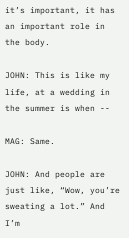it’s important, it has an important role in the body.

JOHN: This is like my life, at a wedding in the summer is when --

MAG: Same.

JOHN: And people are just like, “Wow, you’re sweating a lot.” And I’m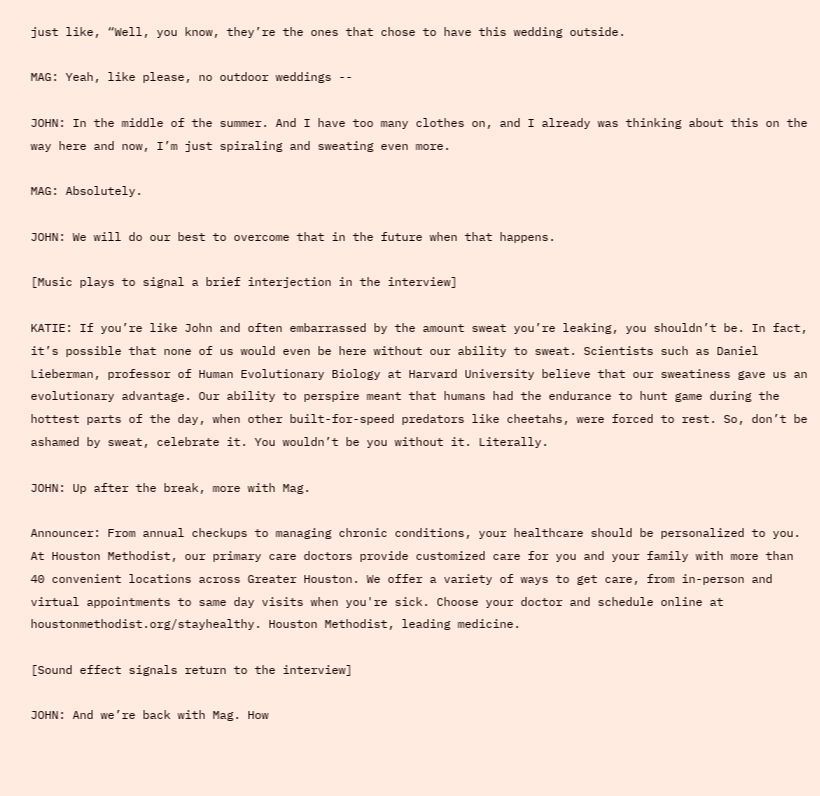just like, “Well, you know, they’re the ones that chose to have this wedding outside.

MAG: Yeah, like please, no outdoor weddings --

JOHN: In the middle of the summer. And I have too many clothes on, and I already was thinking about this on the way here and now, I’m just spiraling and sweating even more.

MAG: Absolutely.

JOHN: We will do our best to overcome that in the future when that happens.

[Music plays to signal a brief interjection in the interview]

KATIE: If you’re like John and often embarrassed by the amount sweat you’re leaking, you shouldn’t be. In fact, it’s possible that none of us would even be here without our ability to sweat. Scientists such as Daniel Lieberman, professor of Human Evolutionary Biology at Harvard University believe that our sweatiness gave us an evolutionary advantage. Our ability to perspire meant that humans had the endurance to hunt game during the hottest parts of the day, when other built-for-speed predators like cheetahs, were forced to rest. So, don’t be ashamed by sweat, celebrate it. You wouldn’t be you without it. Literally.

JOHN: Up after the break, more with Mag.

Announcer: From annual checkups to managing chronic conditions, your healthcare should be personalized to you. At Houston Methodist, our primary care doctors provide customized care for you and your family with more than 40 convenient locations across Greater Houston. We offer a variety of ways to get care, from in-person and virtual appointments to same day visits when you're sick. Choose your doctor and schedule online at houstonmethodist.org/stayhealthy. Houston Methodist, leading medicine.

[Sound effect signals return to the interview]

JOHN: And we’re back with Mag. How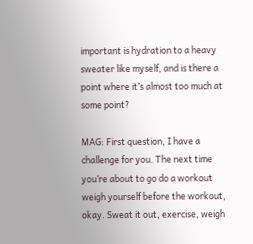important is hydration to a heavy sweater like myself, and is there a point where it’s almost too much at some point?

MAG: First question, I have a challenge for you. The next time you’re about to go do a workout weigh yourself before the workout, okay. Sweat it out, exercise, weigh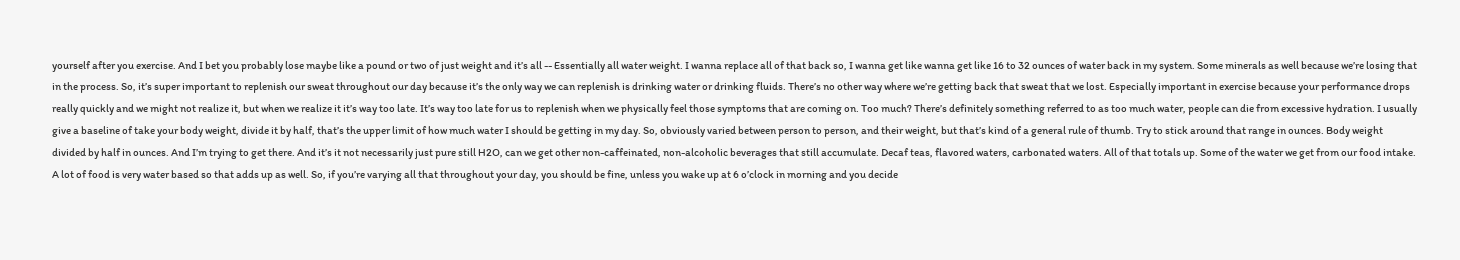yourself after you exercise. And I bet you probably lose maybe like a pound or two of just weight and it’s all -- Essentially all water weight. I wanna replace all of that back so, I wanna get like wanna get like 16 to 32 ounces of water back in my system. Some minerals as well because we’re losing that in the process. So, it’s super important to replenish our sweat throughout our day because it’s the only way we can replenish is drinking water or drinking fluids. There’s no other way where we’re getting back that sweat that we lost. Especially important in exercise because your performance drops really quickly and we might not realize it, but when we realize it it’s way too late. It’s way too late for us to replenish when we physically feel those symptoms that are coming on. Too much? There’s definitely something referred to as too much water, people can die from excessive hydration. I usually give a baseline of take your body weight, divide it by half, that’s the upper limit of how much water I should be getting in my day. So, obviously varied between person to person, and their weight, but that’s kind of a general rule of thumb. Try to stick around that range in ounces. Body weight divided by half in ounces. And I’m trying to get there. And it’s it not necessarily just pure still H2O, can we get other non-caffeinated, non-alcoholic beverages that still accumulate. Decaf teas, flavored waters, carbonated waters. All of that totals up. Some of the water we get from our food intake. A lot of food is very water based so that adds up as well. So, if you’re varying all that throughout your day, you should be fine, unless you wake up at 6 o’clock in morning and you decide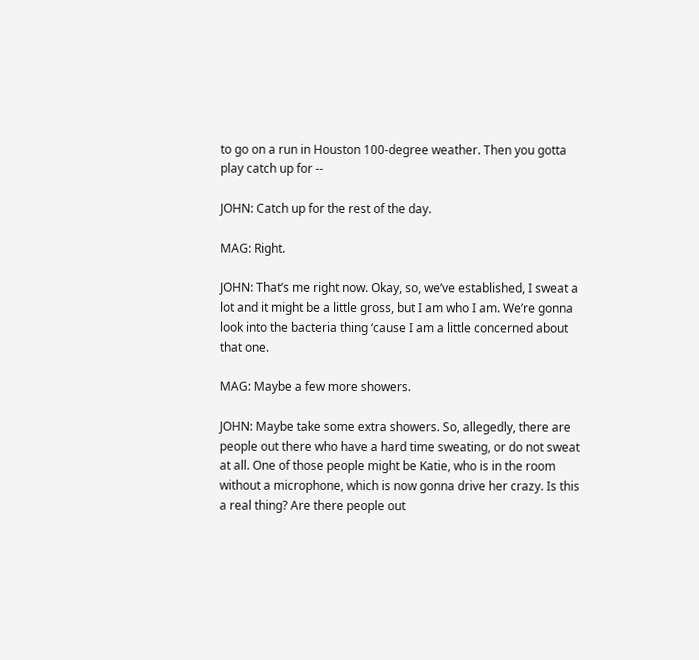to go on a run in Houston 100-degree weather. Then you gotta play catch up for --

JOHN: Catch up for the rest of the day.

MAG: Right.

JOHN: That’s me right now. Okay, so, we’ve established, I sweat a lot and it might be a little gross, but I am who I am. We’re gonna look into the bacteria thing ‘cause I am a little concerned about that one.

MAG: Maybe a few more showers.

JOHN: Maybe take some extra showers. So, allegedly, there are people out there who have a hard time sweating, or do not sweat at all. One of those people might be Katie, who is in the room without a microphone, which is now gonna drive her crazy. Is this a real thing? Are there people out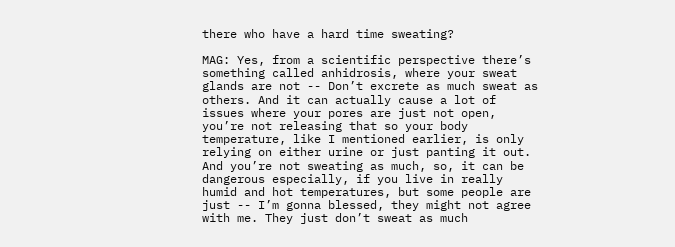there who have a hard time sweating?

MAG: Yes, from a scientific perspective there’s something called anhidrosis, where your sweat glands are not -- Don’t excrete as much sweat as others. And it can actually cause a lot of issues where your pores are just not open, you’re not releasing that so your body temperature, like I mentioned earlier, is only relying on either urine or just panting it out. And you’re not sweating as much, so, it can be dangerous especially, if you live in really humid and hot temperatures, but some people are just -- I’m gonna blessed, they might not agree with me. They just don’t sweat as much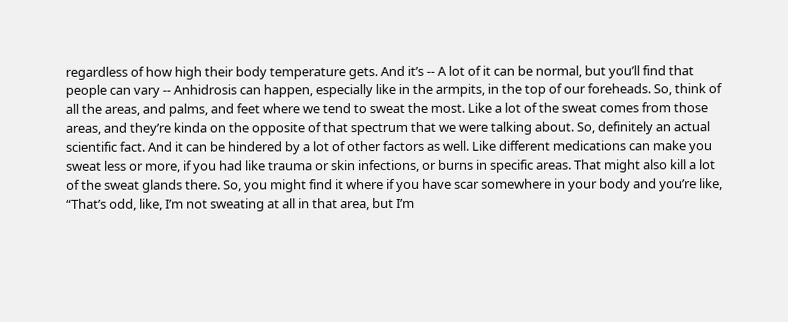regardless of how high their body temperature gets. And it’s -- A lot of it can be normal, but you’ll find that people can vary -- Anhidrosis can happen, especially like in the armpits, in the top of our foreheads. So, think of all the areas, and palms, and feet where we tend to sweat the most. Like a lot of the sweat comes from those areas, and they’re kinda on the opposite of that spectrum that we were talking about. So, definitely an actual scientific fact. And it can be hindered by a lot of other factors as well. Like different medications can make you sweat less or more, if you had like trauma or skin infections, or burns in specific areas. That might also kill a lot of the sweat glands there. So, you might find it where if you have scar somewhere in your body and you’re like, “That’s odd, like, I’m not sweating at all in that area, but I’m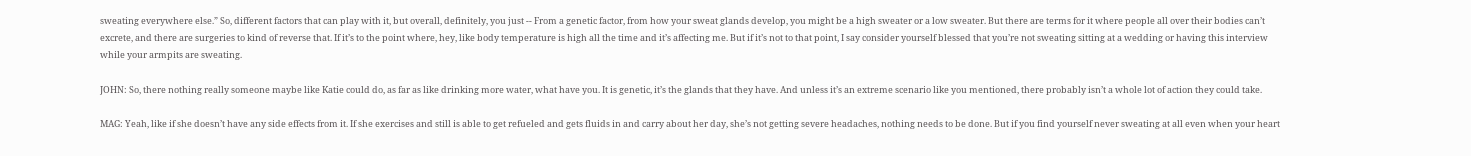sweating everywhere else.” So, different factors that can play with it, but overall, definitely, you just -- From a genetic factor, from how your sweat glands develop, you might be a high sweater or a low sweater. But there are terms for it where people all over their bodies can’t excrete, and there are surgeries to kind of reverse that. If it’s to the point where, hey, like body temperature is high all the time and it’s affecting me. But if it’s not to that point, I say consider yourself blessed that you’re not sweating sitting at a wedding or having this interview while your armpits are sweating.

JOHN: So, there nothing really someone maybe like Katie could do, as far as like drinking more water, what have you. It is genetic, it’s the glands that they have. And unless it’s an extreme scenario like you mentioned, there probably isn’t a whole lot of action they could take.

MAG: Yeah, like if she doesn’t have any side effects from it. If she exercises and still is able to get refueled and gets fluids in and carry about her day, she’s not getting severe headaches, nothing needs to be done. But if you find yourself never sweating at all even when your heart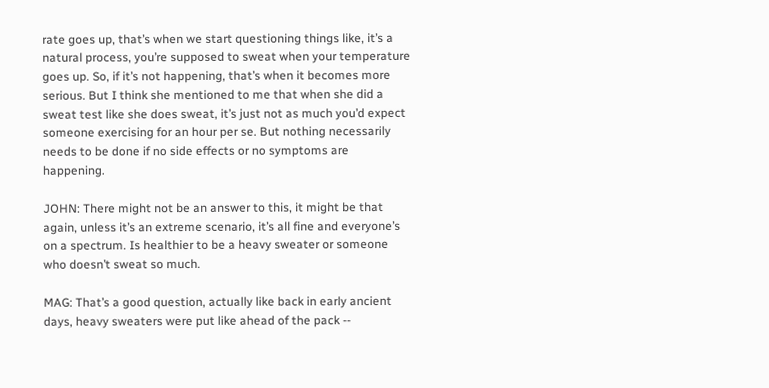rate goes up, that’s when we start questioning things like, it’s a natural process, you’re supposed to sweat when your temperature goes up. So, if it’s not happening, that’s when it becomes more serious. But I think she mentioned to me that when she did a sweat test like she does sweat, it’s just not as much you’d expect someone exercising for an hour per se. But nothing necessarily needs to be done if no side effects or no symptoms are happening.

JOHN: There might not be an answer to this, it might be that again, unless it’s an extreme scenario, it’s all fine and everyone’s on a spectrum. Is healthier to be a heavy sweater or someone who doesn’t sweat so much.

MAG: That’s a good question, actually like back in early ancient days, heavy sweaters were put like ahead of the pack --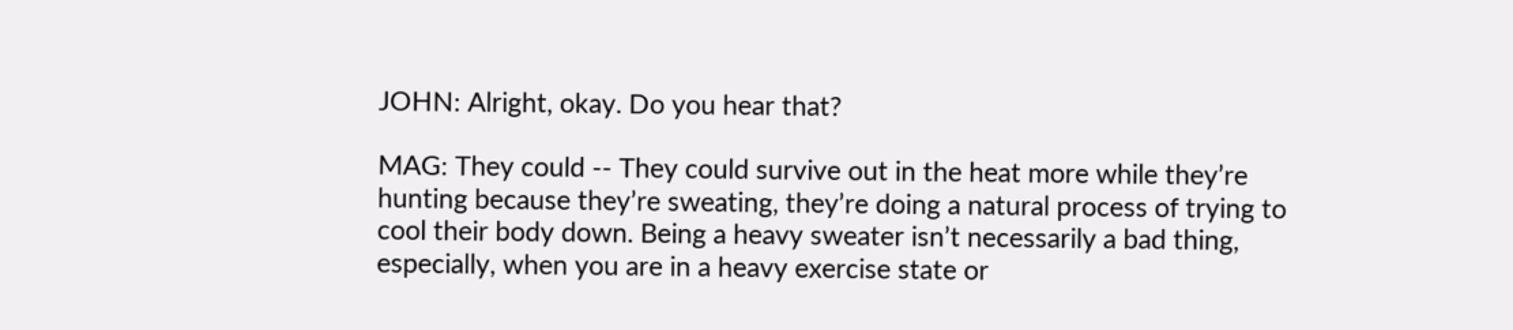JOHN: Alright, okay. Do you hear that?

MAG: They could -- They could survive out in the heat more while they’re hunting because they’re sweating, they’re doing a natural process of trying to cool their body down. Being a heavy sweater isn’t necessarily a bad thing, especially, when you are in a heavy exercise state or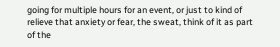going for multiple hours for an event, or just to kind of relieve that anxiety or fear, the sweat, think of it as part of the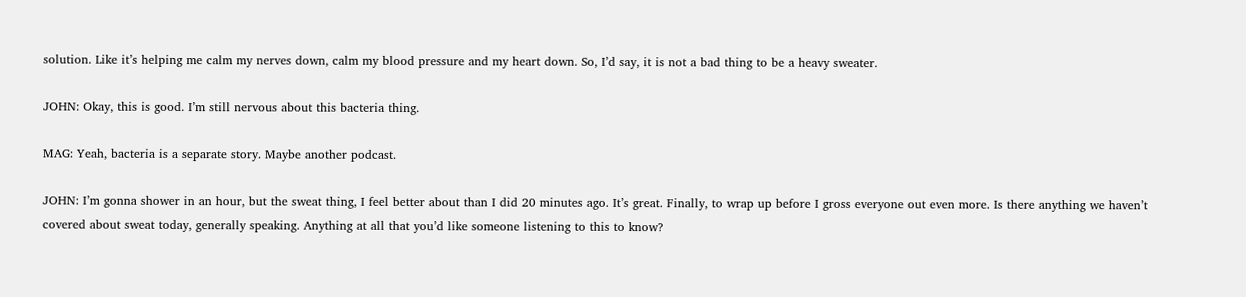solution. Like it’s helping me calm my nerves down, calm my blood pressure and my heart down. So, I’d say, it is not a bad thing to be a heavy sweater.

JOHN: Okay, this is good. I’m still nervous about this bacteria thing.

MAG: Yeah, bacteria is a separate story. Maybe another podcast.

JOHN: I’m gonna shower in an hour, but the sweat thing, I feel better about than I did 20 minutes ago. It’s great. Finally, to wrap up before I gross everyone out even more. Is there anything we haven’t covered about sweat today, generally speaking. Anything at all that you’d like someone listening to this to know?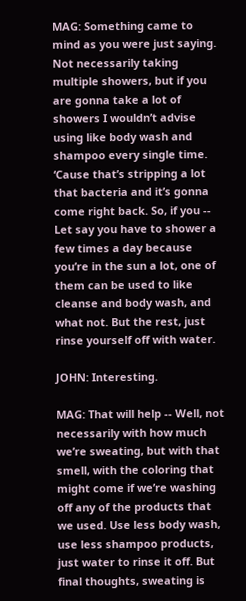MAG: Something came to mind as you were just saying. Not necessarily taking multiple showers, but if you are gonna take a lot of showers I wouldn’t advise using like body wash and shampoo every single time. ‘Cause that’s stripping a lot that bacteria and it’s gonna come right back. So, if you -- Let say you have to shower a few times a day because you’re in the sun a lot, one of them can be used to like cleanse and body wash, and what not. But the rest, just rinse yourself off with water.

JOHN: Interesting.

MAG: That will help -- Well, not necessarily with how much we’re sweating, but with that smell, with the coloring that might come if we’re washing off any of the products that we used. Use less body wash, use less shampoo products, just water to rinse it off. But final thoughts, sweating is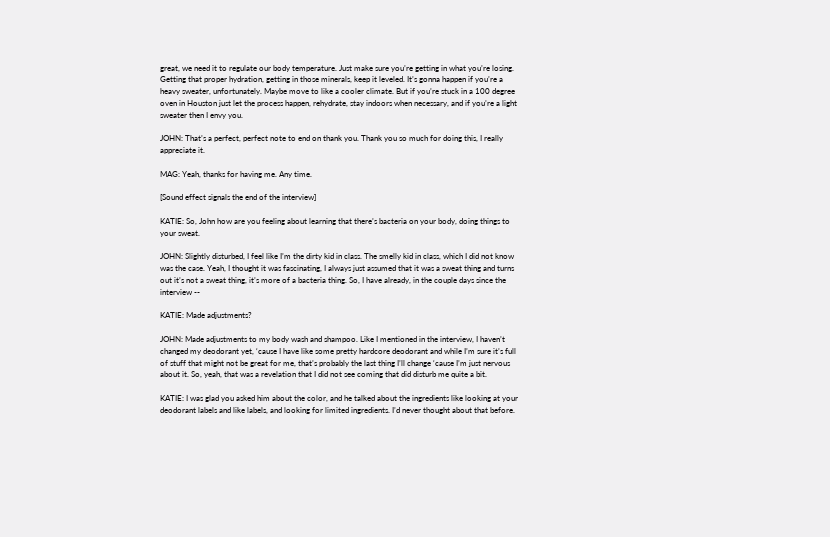great, we need it to regulate our body temperature. Just make sure you’re getting in what you’re losing. Getting that proper hydration, getting in those minerals, keep it leveled. It’s gonna happen if you’re a heavy sweater, unfortunately. Maybe move to like a cooler climate. But if you’re stuck in a 100 degree oven in Houston just let the process happen, rehydrate, stay indoors when necessary, and if you’re a light sweater then I envy you.

JOHN: That’s a perfect, perfect note to end on thank you. Thank you so much for doing this, I really appreciate it.

MAG: Yeah, thanks for having me. Any time.

[Sound effect signals the end of the interview]

KATIE: So, John how are you feeling about learning that there’s bacteria on your body, doing things to your sweat.

JOHN: Slightly disturbed, I feel like I’m the dirty kid in class. The smelly kid in class, which I did not know was the case. Yeah, I thought it was fascinating, I always just assumed that it was a sweat thing and turns out it’s not a sweat thing, it’s more of a bacteria thing. So, I have already, in the couple days since the interview --

KATIE: Made adjustments?

JOHN: Made adjustments to my body wash and shampoo. Like I mentioned in the interview, I haven’t changed my deodorant yet, ‘cause I have like some pretty hardcore deodorant and while I’m sure it’s full of stuff that might not be great for me, that’s probably the last thing I’ll change ‘cause I’m just nervous about it. So, yeah, that was a revelation that I did not see coming that did disturb me quite a bit.

KATIE: I was glad you asked him about the color, and he talked about the ingredients like looking at your deodorant labels and like labels, and looking for limited ingredients. I’d never thought about that before.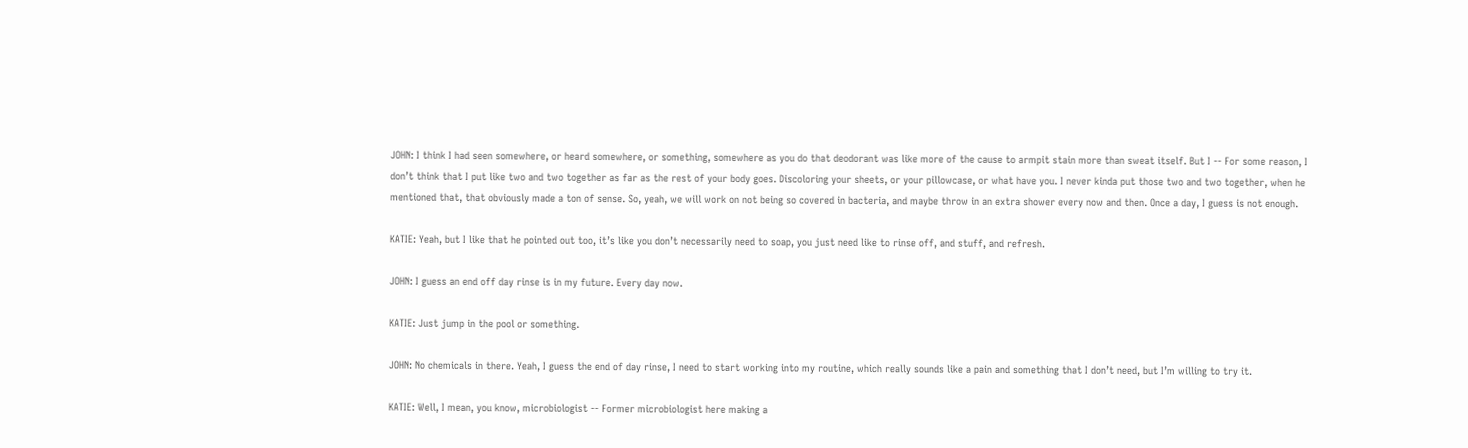JOHN: I think I had seen somewhere, or heard somewhere, or something, somewhere as you do that deodorant was like more of the cause to armpit stain more than sweat itself. But I -- For some reason, I don’t think that I put like two and two together as far as the rest of your body goes. Discoloring your sheets, or your pillowcase, or what have you. I never kinda put those two and two together, when he mentioned that, that obviously made a ton of sense. So, yeah, we will work on not being so covered in bacteria, and maybe throw in an extra shower every now and then. Once a day, I guess is not enough.

KATIE: Yeah, but I like that he pointed out too, it’s like you don’t necessarily need to soap, you just need like to rinse off, and stuff, and refresh.

JOHN: I guess an end off day rinse is in my future. Every day now.

KATIE: Just jump in the pool or something.

JOHN: No chemicals in there. Yeah, I guess the end of day rinse, I need to start working into my routine, which really sounds like a pain and something that I don’t need, but I’m willing to try it.

KATIE: Well, I mean, you know, microbiologist -- Former microbiologist here making a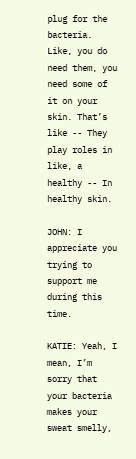plug for the bacteria. Like, you do need them, you need some of it on your skin. That’s like -- They play roles in like, a healthy -- In healthy skin.

JOHN: I appreciate you trying to support me during this time.

KATIE: Yeah, I mean, I’m sorry that your bacteria makes your sweat smelly,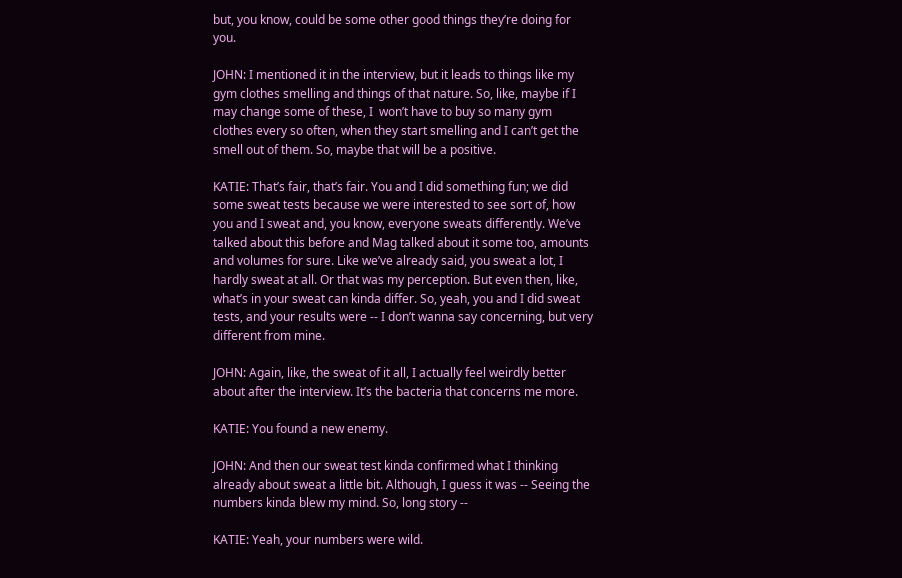but, you know, could be some other good things they’re doing for you.

JOHN: I mentioned it in the interview, but it leads to things like my gym clothes smelling and things of that nature. So, like, maybe if I may change some of these, I  won’t have to buy so many gym clothes every so often, when they start smelling and I can’t get the smell out of them. So, maybe that will be a positive.

KATIE: That’s fair, that’s fair. You and I did something fun; we did some sweat tests because we were interested to see sort of, how you and I sweat and, you know, everyone sweats differently. We’ve talked about this before and Mag talked about it some too, amounts and volumes for sure. Like we’ve already said, you sweat a lot, I hardly sweat at all. Or that was my perception. But even then, like, what’s in your sweat can kinda differ. So, yeah, you and I did sweat tests, and your results were -- I don’t wanna say concerning, but very different from mine.

JOHN: Again, like, the sweat of it all, I actually feel weirdly better about after the interview. It’s the bacteria that concerns me more.

KATIE: You found a new enemy.

JOHN: And then our sweat test kinda confirmed what I thinking already about sweat a little bit. Although, I guess it was -- Seeing the numbers kinda blew my mind. So, long story --

KATIE: Yeah, your numbers were wild.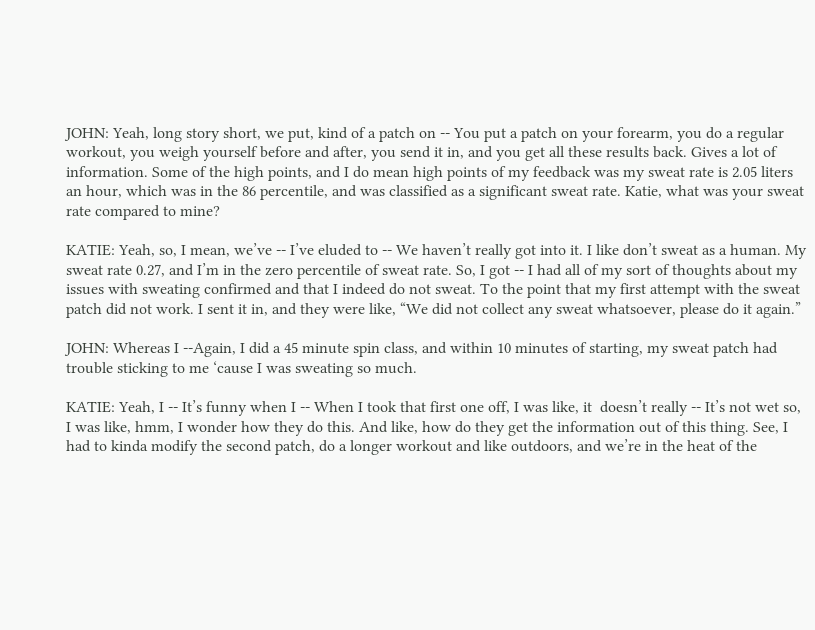JOHN: Yeah, long story short, we put, kind of a patch on -- You put a patch on your forearm, you do a regular workout, you weigh yourself before and after, you send it in, and you get all these results back. Gives a lot of information. Some of the high points, and I do mean high points of my feedback was my sweat rate is 2.05 liters an hour, which was in the 86 percentile, and was classified as a significant sweat rate. Katie, what was your sweat rate compared to mine?

KATIE: Yeah, so, I mean, we’ve -- I’ve eluded to -- We haven’t really got into it. I like don’t sweat as a human. My sweat rate 0.27, and I’m in the zero percentile of sweat rate. So, I got -- I had all of my sort of thoughts about my issues with sweating confirmed and that I indeed do not sweat. To the point that my first attempt with the sweat patch did not work. I sent it in, and they were like, “We did not collect any sweat whatsoever, please do it again.”

JOHN: Whereas I --Again, I did a 45 minute spin class, and within 10 minutes of starting, my sweat patch had trouble sticking to me ‘cause I was sweating so much.

KATIE: Yeah, I -- It’s funny when I -- When I took that first one off, I was like, it  doesn’t really -- It’s not wet so, I was like, hmm, I wonder how they do this. And like, how do they get the information out of this thing. See, I had to kinda modify the second patch, do a longer workout and like outdoors, and we’re in the heat of the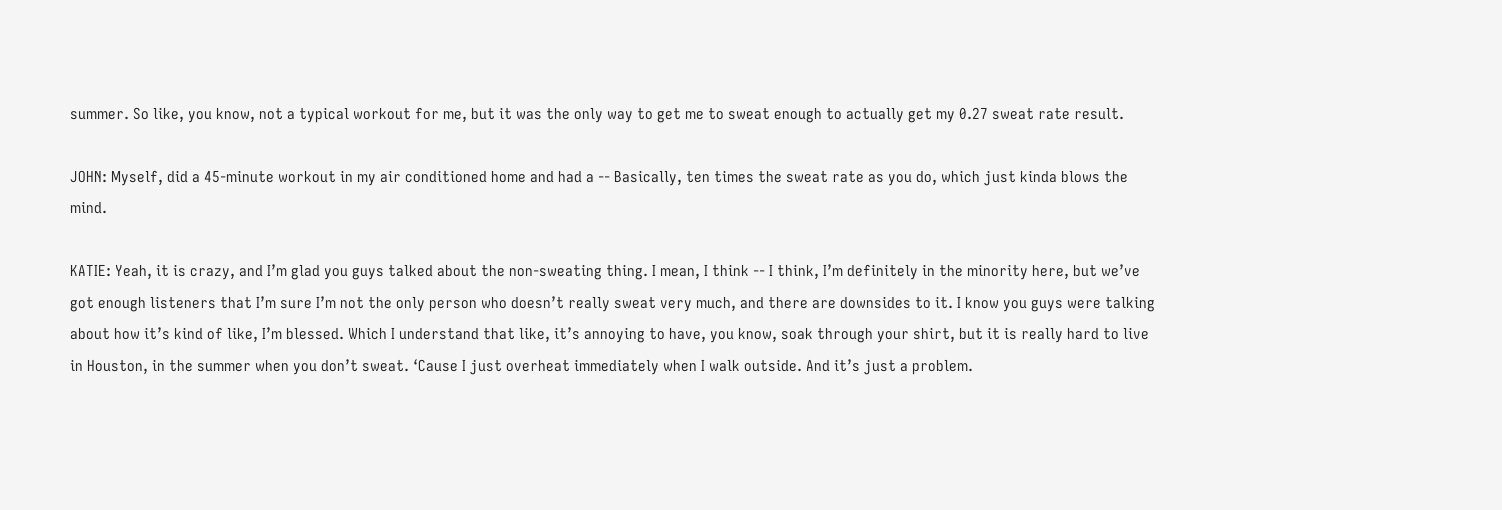summer. So like, you know, not a typical workout for me, but it was the only way to get me to sweat enough to actually get my 0.27 sweat rate result.

JOHN: Myself, did a 45-minute workout in my air conditioned home and had a -- Basically, ten times the sweat rate as you do, which just kinda blows the mind.

KATIE: Yeah, it is crazy, and I’m glad you guys talked about the non-sweating thing. I mean, I think -- I think, I’m definitely in the minority here, but we’ve got enough listeners that I’m sure I’m not the only person who doesn’t really sweat very much, and there are downsides to it. I know you guys were talking about how it’s kind of like, I’m blessed. Which I understand that like, it’s annoying to have, you know, soak through your shirt, but it is really hard to live in Houston, in the summer when you don’t sweat. ‘Cause I just overheat immediately when I walk outside. And it’s just a problem.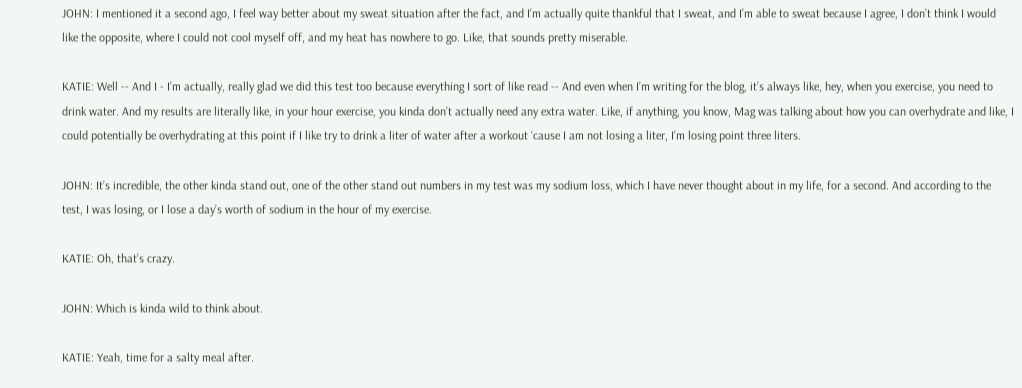JOHN: I mentioned it a second ago, I feel way better about my sweat situation after the fact, and I’m actually quite thankful that I sweat, and I’m able to sweat because I agree, I don’t think I would like the opposite, where I could not cool myself off, and my heat has nowhere to go. Like, that sounds pretty miserable.

KATIE: Well -- And I - I’m actually, really glad we did this test too because everything I sort of like read -- And even when I’m writing for the blog, it’s always like, hey, when you exercise, you need to drink water. And my results are literally like, in your hour exercise, you kinda don’t actually need any extra water. Like, if anything, you know, Mag was talking about how you can overhydrate and like, I could potentially be overhydrating at this point if I like try to drink a liter of water after a workout ‘cause I am not losing a liter, I’m losing point three liters.

JOHN: It’s incredible, the other kinda stand out, one of the other stand out numbers in my test was my sodium loss, which I have never thought about in my life, for a second. And according to the test, I was losing, or I lose a day’s worth of sodium in the hour of my exercise.

KATIE: Oh, that’s crazy.

JOHN: Which is kinda wild to think about.

KATIE: Yeah, time for a salty meal after.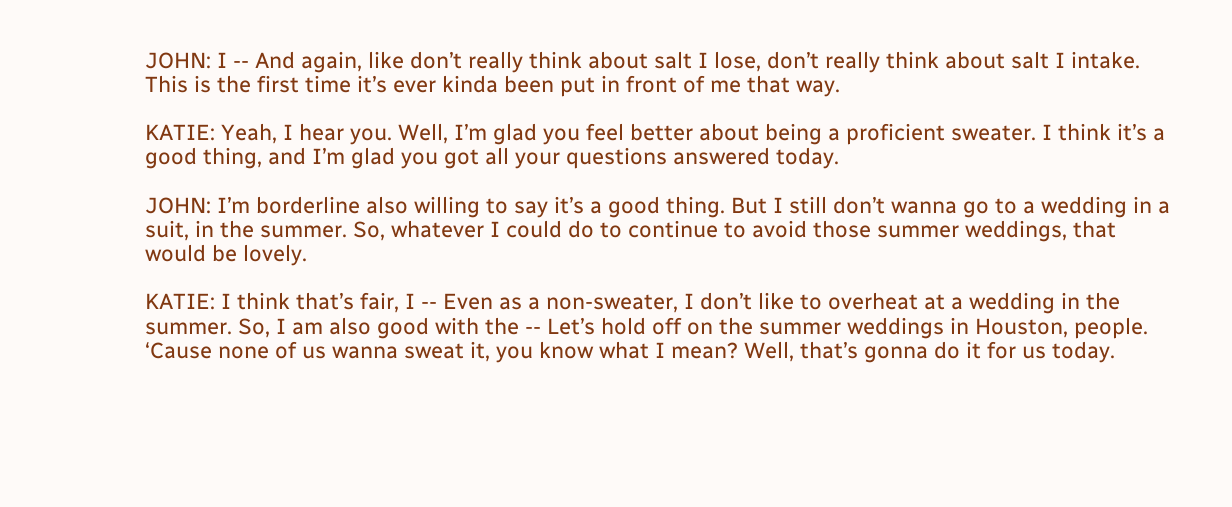JOHN: I -- And again, like don’t really think about salt I lose, don’t really think about salt I intake. This is the first time it’s ever kinda been put in front of me that way.

KATIE: Yeah, I hear you. Well, I’m glad you feel better about being a proficient sweater. I think it’s a good thing, and I’m glad you got all your questions answered today.

JOHN: I’m borderline also willing to say it’s a good thing. But I still don’t wanna go to a wedding in a suit, in the summer. So, whatever I could do to continue to avoid those summer weddings, that would be lovely.

KATIE: I think that’s fair, I -- Even as a non-sweater, I don’t like to overheat at a wedding in the summer. So, I am also good with the -- Let’s hold off on the summer weddings in Houston, people. ‘Cause none of us wanna sweat it, you know what I mean? Well, that’s gonna do it for us today.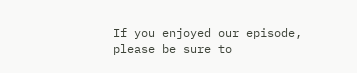If you enjoyed our episode, please be sure to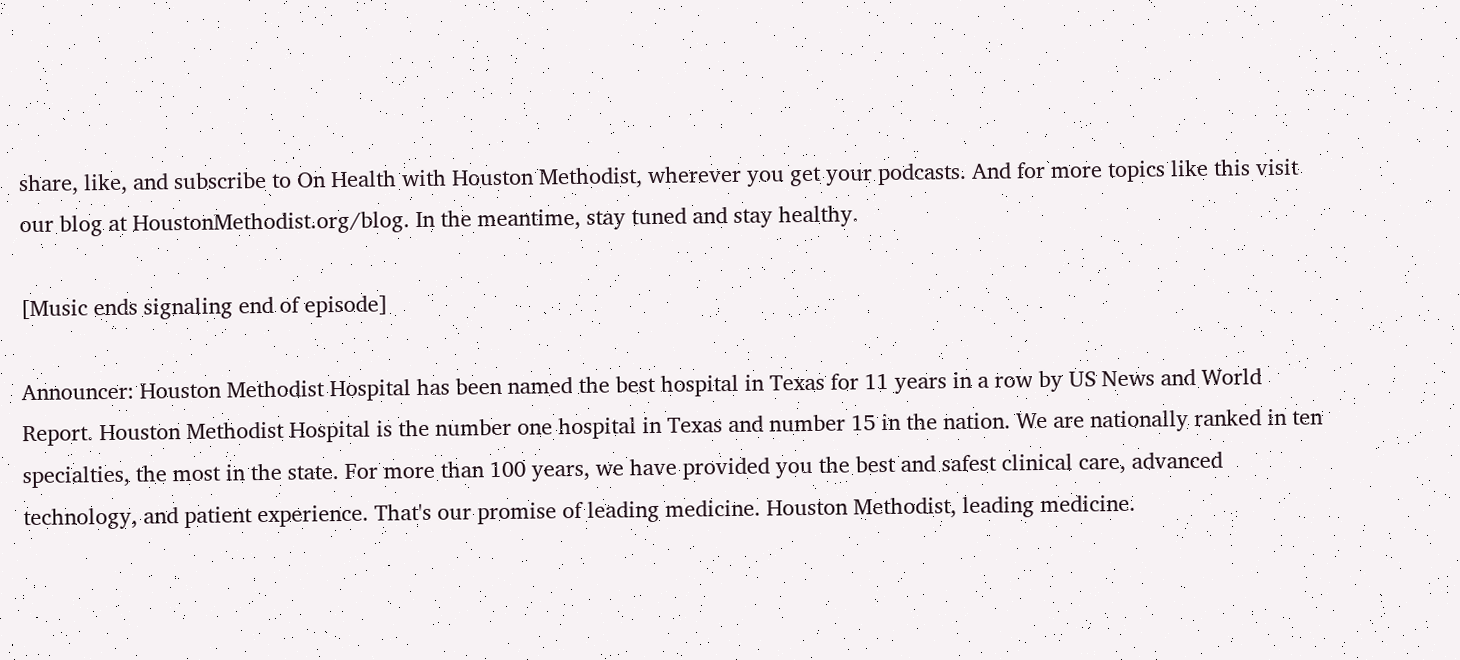share, like, and subscribe to On Health with Houston Methodist, wherever you get your podcasts. And for more topics like this visit our blog at HoustonMethodist.org/blog. In the meantime, stay tuned and stay healthy.

[Music ends signaling end of episode]

Announcer: Houston Methodist Hospital has been named the best hospital in Texas for 11 years in a row by US News and World Report. Houston Methodist Hospital is the number one hospital in Texas and number 15 in the nation. We are nationally ranked in ten specialties, the most in the state. For more than 100 years, we have provided you the best and safest clinical care, advanced technology, and patient experience. That's our promise of leading medicine. Houston Methodist, leading medicine.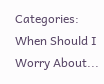Categories: When Should I Worry About...